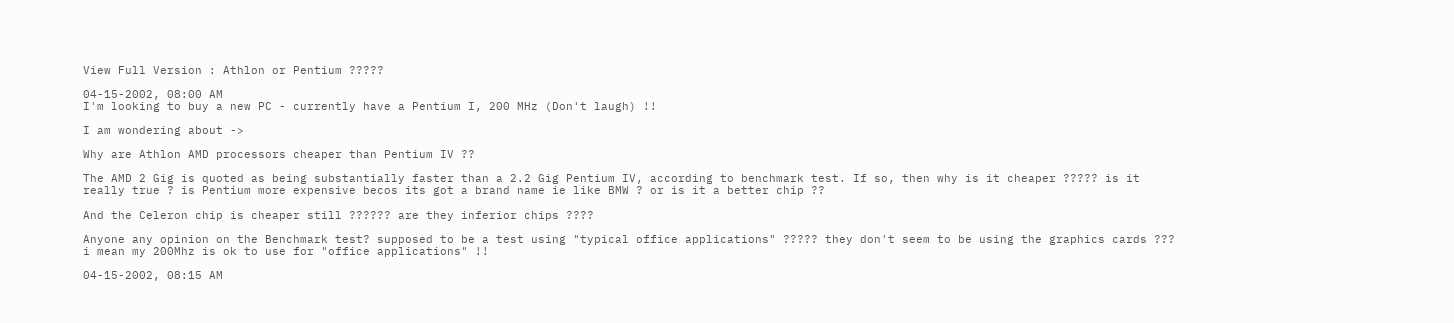View Full Version : Athlon or Pentium ?????

04-15-2002, 08:00 AM
I'm looking to buy a new PC - currently have a Pentium I, 200 MHz (Don't laugh) !!

I am wondering about ->

Why are Athlon AMD processors cheaper than Pentium IV ??

The AMD 2 Gig is quoted as being substantially faster than a 2.2 Gig Pentium IV, according to benchmark test. If so, then why is it cheaper ????? is it really true ? is Pentium more expensive becos its got a brand name ie like BMW ? or is it a better chip ??

And the Celeron chip is cheaper still ?????? are they inferior chips ????

Anyone any opinion on the Benchmark test? supposed to be a test using "typical office applications" ????? they don't seem to be using the graphics cards ??? i mean my 200Mhz is ok to use for "office applications" !!

04-15-2002, 08:15 AM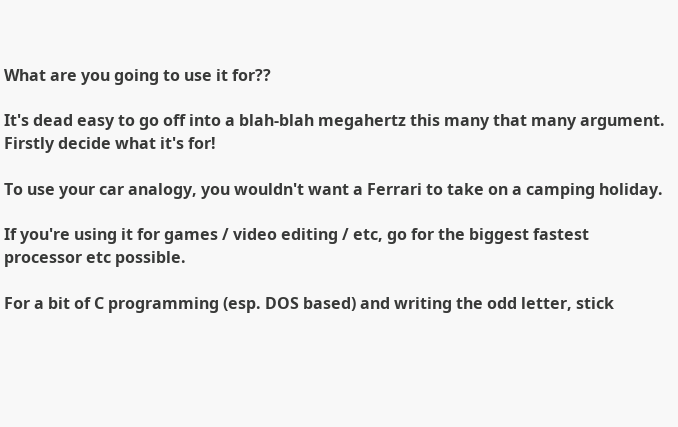What are you going to use it for??

It's dead easy to go off into a blah-blah megahertz this many that many argument. Firstly decide what it's for!

To use your car analogy, you wouldn't want a Ferrari to take on a camping holiday.

If you're using it for games / video editing / etc, go for the biggest fastest processor etc possible.

For a bit of C programming (esp. DOS based) and writing the odd letter, stick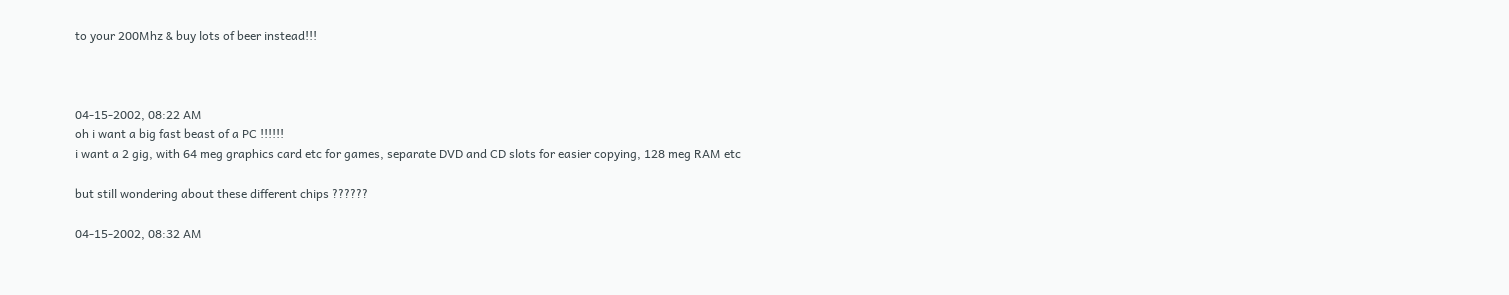to your 200Mhz & buy lots of beer instead!!!



04-15-2002, 08:22 AM
oh i want a big fast beast of a PC !!!!!!
i want a 2 gig, with 64 meg graphics card etc for games, separate DVD and CD slots for easier copying, 128 meg RAM etc

but still wondering about these different chips ??????

04-15-2002, 08:32 AM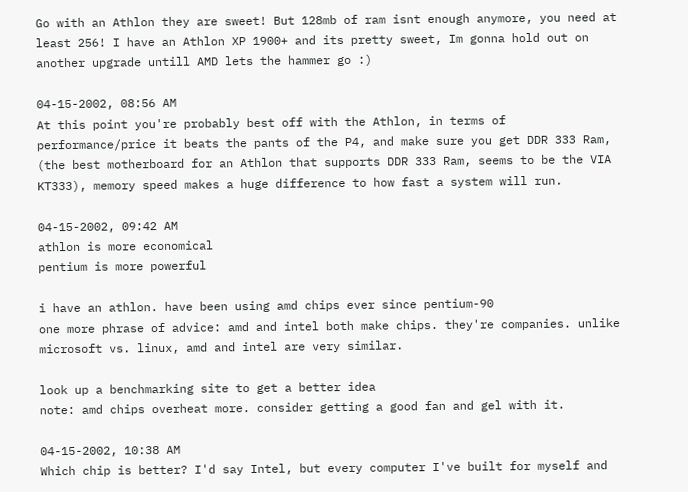Go with an Athlon they are sweet! But 128mb of ram isnt enough anymore, you need at least 256! I have an Athlon XP 1900+ and its pretty sweet, Im gonna hold out on another upgrade untill AMD lets the hammer go :)

04-15-2002, 08:56 AM
At this point you're probably best off with the Athlon, in terms of performance/price it beats the pants of the P4, and make sure you get DDR 333 Ram, (the best motherboard for an Athlon that supports DDR 333 Ram, seems to be the VIA KT333), memory speed makes a huge difference to how fast a system will run.

04-15-2002, 09:42 AM
athlon is more economical
pentium is more powerful

i have an athlon. have been using amd chips ever since pentium-90
one more phrase of advice: amd and intel both make chips. they're companies. unlike microsoft vs. linux, amd and intel are very similar.

look up a benchmarking site to get a better idea
note: amd chips overheat more. consider getting a good fan and gel with it.

04-15-2002, 10:38 AM
Which chip is better? I'd say Intel, but every computer I've built for myself and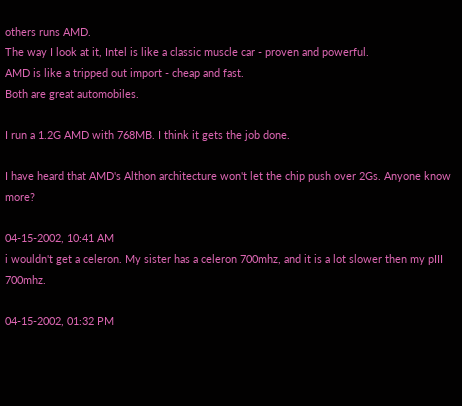others runs AMD.
The way I look at it, Intel is like a classic muscle car - proven and powerful.
AMD is like a tripped out import - cheap and fast.
Both are great automobiles.

I run a 1.2G AMD with 768MB. I think it gets the job done.

I have heard that AMD's Althon architecture won't let the chip push over 2Gs. Anyone know more?

04-15-2002, 10:41 AM
i wouldn't get a celeron. My sister has a celeron 700mhz, and it is a lot slower then my pIII 700mhz.

04-15-2002, 01:32 PM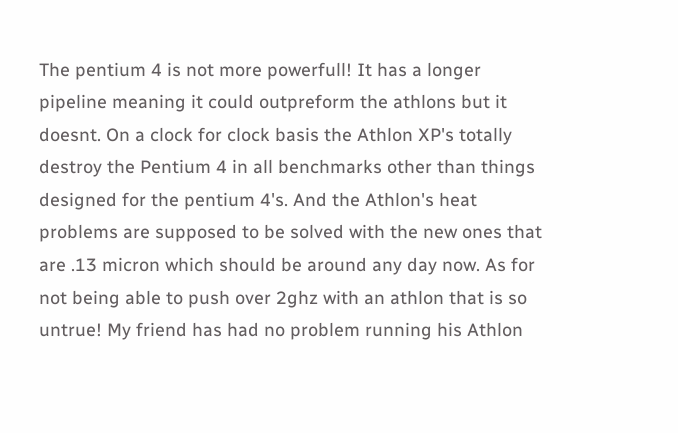The pentium 4 is not more powerfull! It has a longer pipeline meaning it could outpreform the athlons but it doesnt. On a clock for clock basis the Athlon XP's totally destroy the Pentium 4 in all benchmarks other than things designed for the pentium 4's. And the Athlon's heat problems are supposed to be solved with the new ones that are .13 micron which should be around any day now. As for not being able to push over 2ghz with an athlon that is so untrue! My friend has had no problem running his Athlon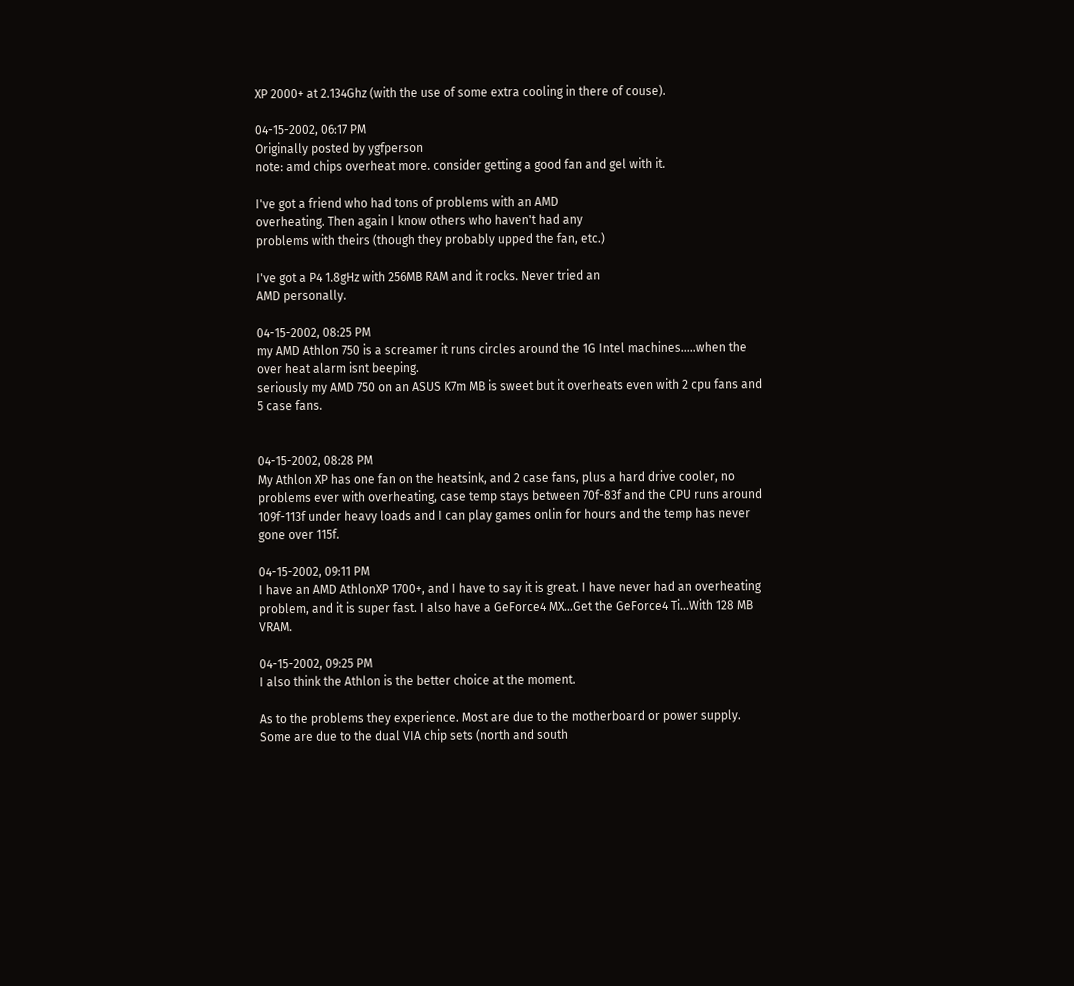XP 2000+ at 2.134Ghz (with the use of some extra cooling in there of couse).

04-15-2002, 06:17 PM
Originally posted by ygfperson
note: amd chips overheat more. consider getting a good fan and gel with it.

I've got a friend who had tons of problems with an AMD
overheating. Then again I know others who haven't had any
problems with theirs (though they probably upped the fan, etc.)

I've got a P4 1.8gHz with 256MB RAM and it rocks. Never tried an
AMD personally.

04-15-2002, 08:25 PM
my AMD Athlon 750 is a screamer it runs circles around the 1G Intel machines.....when the over heat alarm isnt beeping.
seriously my AMD 750 on an ASUS K7m MB is sweet but it overheats even with 2 cpu fans and 5 case fans.


04-15-2002, 08:28 PM
My Athlon XP has one fan on the heatsink, and 2 case fans, plus a hard drive cooler, no problems ever with overheating, case temp stays between 70f-83f and the CPU runs around 109f-113f under heavy loads and I can play games onlin for hours and the temp has never gone over 115f.

04-15-2002, 09:11 PM
I have an AMD AthlonXP 1700+, and I have to say it is great. I have never had an overheating problem, and it is super fast. I also have a GeForce4 MX...Get the GeForce4 Ti...With 128 MB VRAM.

04-15-2002, 09:25 PM
I also think the Athlon is the better choice at the moment.

As to the problems they experience. Most are due to the motherboard or power supply. Some are due to the dual VIA chip sets (north and south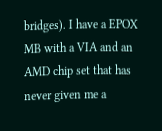bridges). I have a EPOX MB with a VIA and an AMD chip set that has never given me a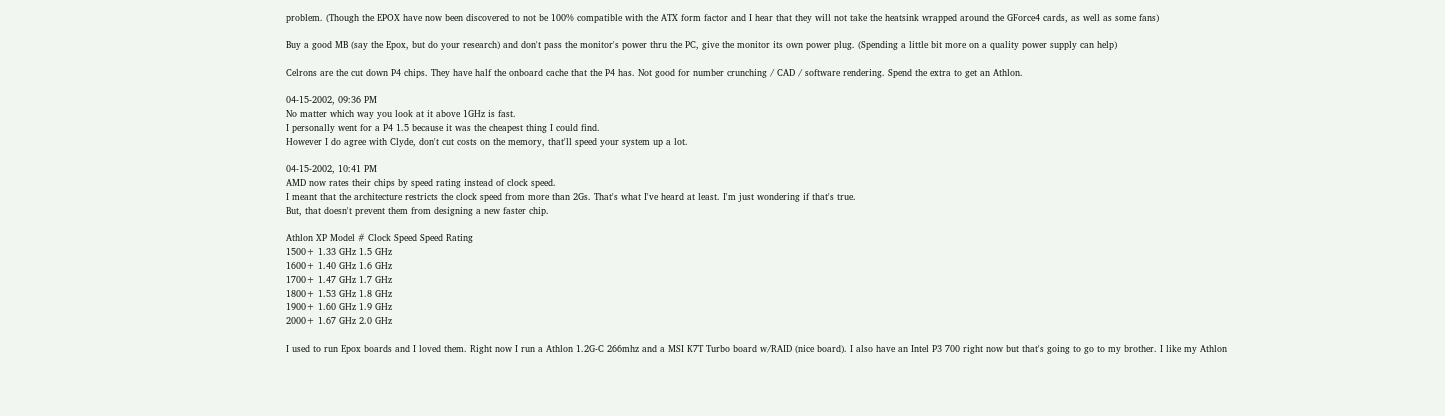problem. (Though the EPOX have now been discovered to not be 100% compatible with the ATX form factor and I hear that they will not take the heatsink wrapped around the GForce4 cards, as well as some fans)

Buy a good MB (say the Epox, but do your research) and don't pass the monitor's power thru the PC, give the monitor its own power plug. (Spending a little bit more on a quality power supply can help)

Celrons are the cut down P4 chips. They have half the onboard cache that the P4 has. Not good for number crunching / CAD / software rendering. Spend the extra to get an Athlon.

04-15-2002, 09:36 PM
No matter which way you look at it above 1GHz is fast.
I personally went for a P4 1.5 because it was the cheapest thing I could find.
However I do agree with Clyde, don't cut costs on the memory, that'll speed your system up a lot.

04-15-2002, 10:41 PM
AMD now rates their chips by speed rating instead of clock speed.
I meant that the architecture restricts the clock speed from more than 2Gs. That's what I've heard at least. I'm just wondering if that's true.
But, that doesn't prevent them from designing a new faster chip.

Athlon XP Model # Clock Speed Speed Rating
1500+ 1.33 GHz 1.5 GHz
1600+ 1.40 GHz 1.6 GHz
1700+ 1.47 GHz 1.7 GHz
1800+ 1.53 GHz 1.8 GHz
1900+ 1.60 GHz 1.9 GHz
2000+ 1.67 GHz 2.0 GHz

I used to run Epox boards and I loved them. Right now I run a Athlon 1.2G-C 266mhz and a MSI K7T Turbo board w/RAID (nice board). I also have an Intel P3 700 right now but that's going to go to my brother. I like my Athlon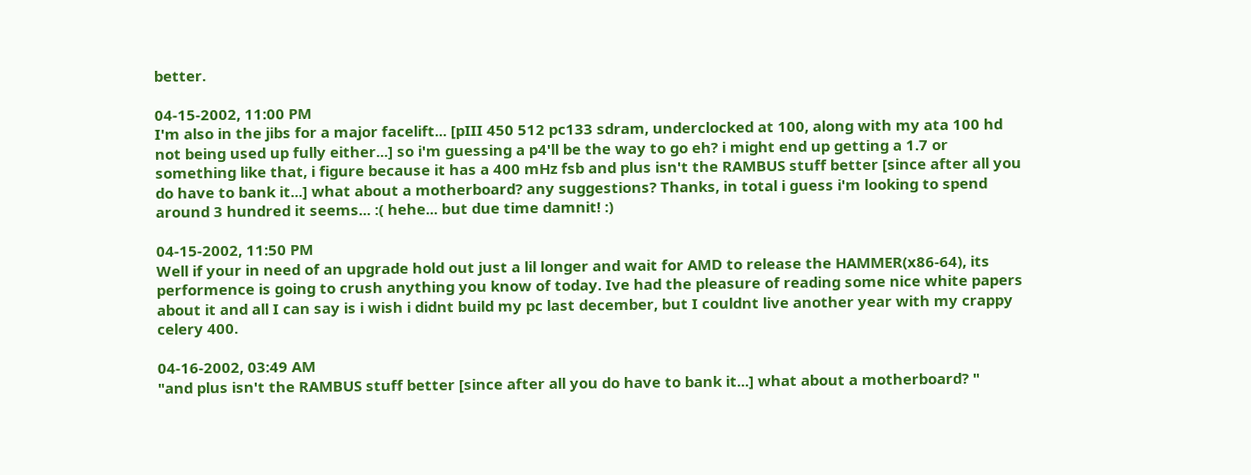better.

04-15-2002, 11:00 PM
I'm also in the jibs for a major facelift... [pIII 450 512 pc133 sdram, underclocked at 100, along with my ata 100 hd not being used up fully either...] so i'm guessing a p4'll be the way to go eh? i might end up getting a 1.7 or something like that, i figure because it has a 400 mHz fsb and plus isn't the RAMBUS stuff better [since after all you do have to bank it...] what about a motherboard? any suggestions? Thanks, in total i guess i'm looking to spend around 3 hundred it seems... :( hehe... but due time damnit! :)

04-15-2002, 11:50 PM
Well if your in need of an upgrade hold out just a lil longer and wait for AMD to release the HAMMER(x86-64), its performence is going to crush anything you know of today. Ive had the pleasure of reading some nice white papers about it and all I can say is i wish i didnt build my pc last december, but I couldnt live another year with my crappy celery 400.

04-16-2002, 03:49 AM
"and plus isn't the RAMBUS stuff better [since after all you do have to bank it...] what about a motherboard? "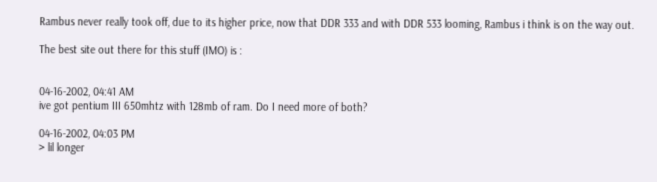Rambus never really took off, due to its higher price, now that DDR 333 and with DDR 533 looming, Rambus i think is on the way out.

The best site out there for this stuff (IMO) is :


04-16-2002, 04:41 AM
ive got pentium III 650mhtz with 128mb of ram. Do I need more of both?

04-16-2002, 04:03 PM
> lil longer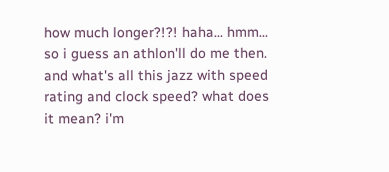how much longer?!?! haha... hmm... so i guess an athlon'll do me then. and what's all this jazz with speed rating and clock speed? what does it mean? i'm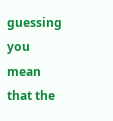guessing you mean that the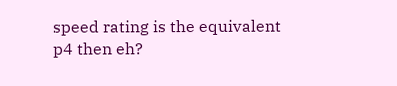speed rating is the equivalent p4 then eh?